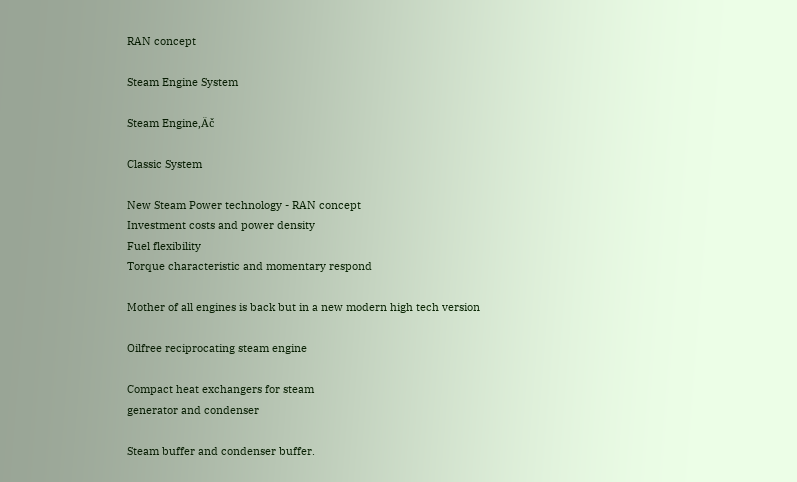RAN concept

Steam Engine System

Steam Engine‚Äč

Classic System

New Steam Power technology - RAN concept
Investment costs and power density
Fuel flexibility
Torque characteristic and momentary respond

Mother of all engines is back but in a new modern high tech version

Oilfree reciprocating steam engine

Compact heat exchangers for steam
generator and condenser

Steam buffer and condenser buffer.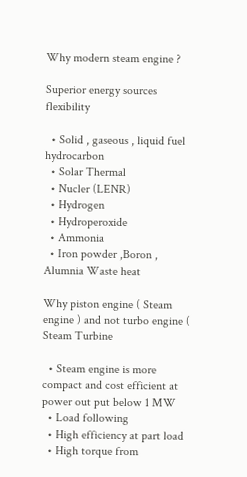Why modern steam engine ?

Superior energy sources flexibility

  • Solid , gaseous , liquid fuel hydrocarbon
  • Solar Thermal
  • Nucler (LENR)
  • Hydrogen
  • Hydroperoxide
  • Ammonia
  • Iron powder ,Boron , Alumnia Waste heat

Why piston engine ( Steam engine ) and not turbo engine ( Steam Turbine

  • Steam engine is more compact and cost efficient at power out put below 1 MW
  • Load following
  • High efficiency at part load
  • High torque from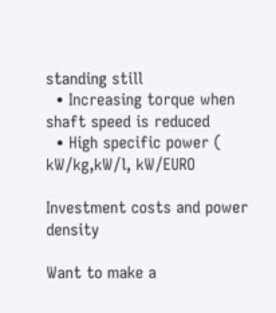standing still
  • Increasing torque when shaft speed is reduced
  • High specific power ( kW/kg,kW/l, kW/EURO

Investment costs and power density

Want to make a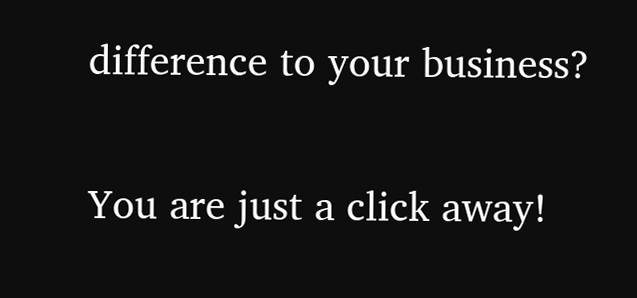difference to your business?

You are just a click away!